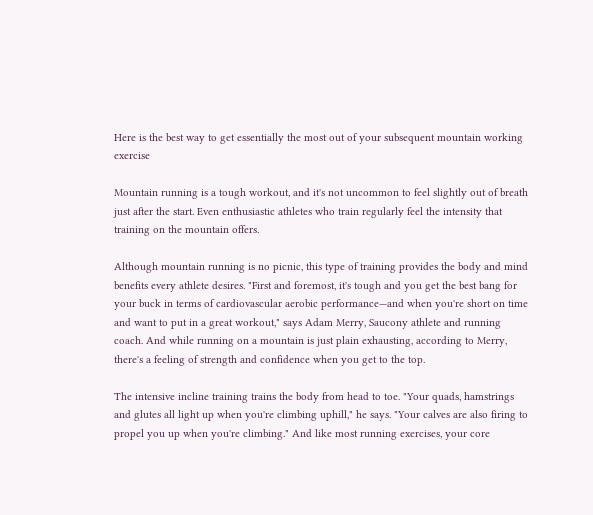Here is the best way to get essentially the most out of your subsequent mountain working exercise

Mountain running is a tough workout, and it's not uncommon to feel slightly out of breath just after the start. Even enthusiastic athletes who train regularly feel the intensity that training on the mountain offers.

Although mountain running is no picnic, this type of training provides the body and mind benefits every athlete desires. "First and foremost, it's tough and you get the best bang for your buck in terms of cardiovascular aerobic performance—and when you're short on time and want to put in a great workout," says Adam Merry, Saucony athlete and running coach. And while running on a mountain is just plain exhausting, according to Merry, there's a feeling of strength and confidence when you get to the top.

The intensive incline training trains the body from head to toe. "Your quads, hamstrings and glutes all light up when you're climbing uphill," he says. "Your calves are also firing to propel you up when you're climbing." And like most running exercises, your core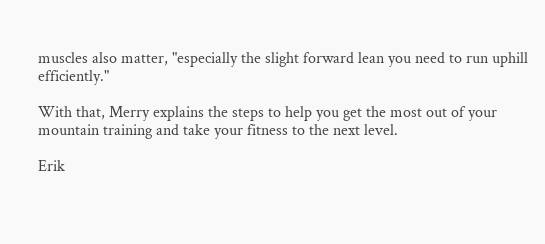muscles also matter, "especially the slight forward lean you need to run uphill efficiently."

With that, Merry explains the steps to help you get the most out of your mountain training and take your fitness to the next level.

Erik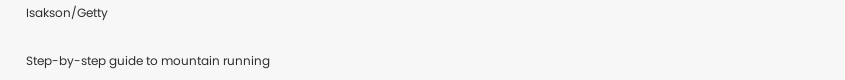Isakson/Getty

Step-by-step guide to mountain running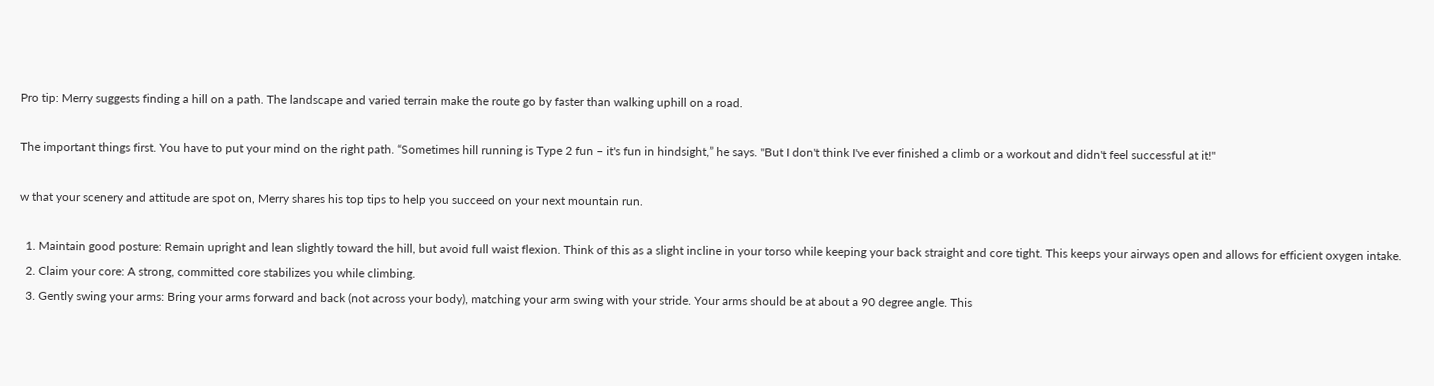Pro tip: Merry suggests finding a hill on a path. The landscape and varied terrain make the route go by faster than walking uphill on a road.

The important things first. You have to put your mind on the right path. “Sometimes hill running is Type 2 fun – it's fun in hindsight,” he says. "But I don't think I've ever finished a climb or a workout and didn't feel successful at it!"

w that your scenery and attitude are spot on, Merry shares his top tips to help you succeed on your next mountain run.

  1. Maintain good posture: Remain upright and lean slightly toward the hill, but avoid full waist flexion. Think of this as a slight incline in your torso while keeping your back straight and core tight. This keeps your airways open and allows for efficient oxygen intake.
  2. Claim your core: A strong, committed core stabilizes you while climbing.
  3. Gently swing your arms: Bring your arms forward and back (not across your body), matching your arm swing with your stride. Your arms should be at about a 90 degree angle. This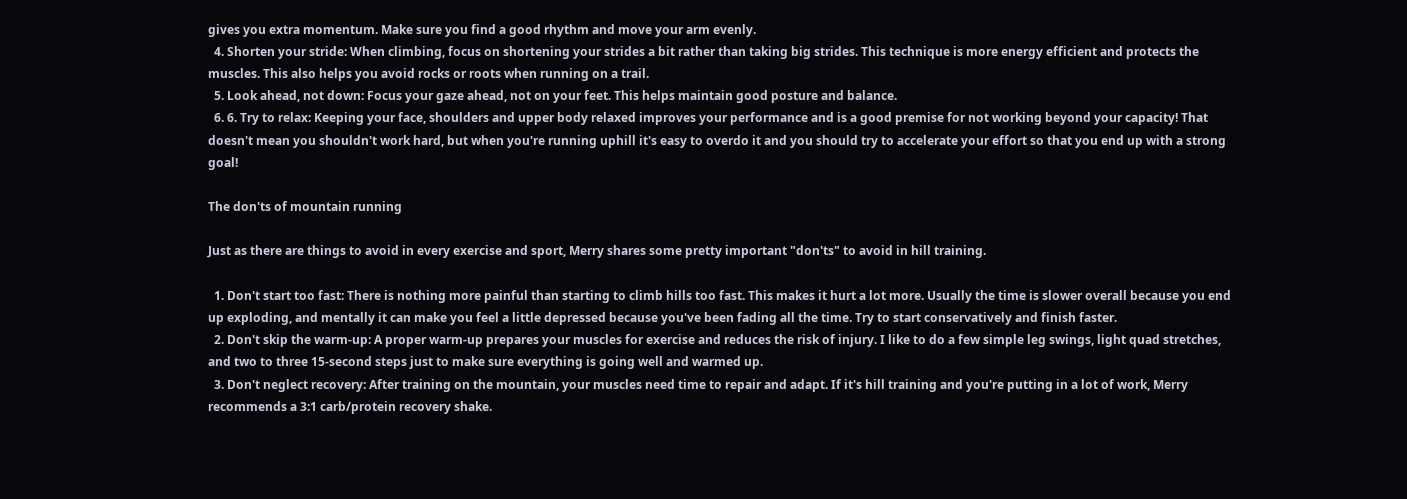gives you extra momentum. Make sure you find a good rhythm and move your arm evenly.
  4. Shorten your stride: When climbing, focus on shortening your strides a bit rather than taking big strides. This technique is more energy efficient and protects the muscles. This also helps you avoid rocks or roots when running on a trail.
  5. Look ahead, not down: Focus your gaze ahead, not on your feet. This helps maintain good posture and balance.
  6. 6. Try to relax: Keeping your face, shoulders and upper body relaxed improves your performance and is a good premise for not working beyond your capacity! That doesn't mean you shouldn't work hard, but when you're running uphill it's easy to overdo it and you should try to accelerate your effort so that you end up with a strong goal!

The don'ts of mountain running

Just as there are things to avoid in every exercise and sport, Merry shares some pretty important "don'ts" to avoid in hill training.

  1. Don't start too fast: There is nothing more painful than starting to climb hills too fast. This makes it hurt a lot more. Usually the time is slower overall because you end up exploding, and mentally it can make you feel a little depressed because you've been fading all the time. Try to start conservatively and finish faster.
  2. Don't skip the warm-up: A proper warm-up prepares your muscles for exercise and reduces the risk of injury. I like to do a few simple leg swings, light quad stretches, and two to three 15-second steps just to make sure everything is going well and warmed up.
  3. Don't neglect recovery: After training on the mountain, your muscles need time to repair and adapt. If it's hill training and you're putting in a lot of work, Merry recommends a 3:1 carb/protein recovery shake.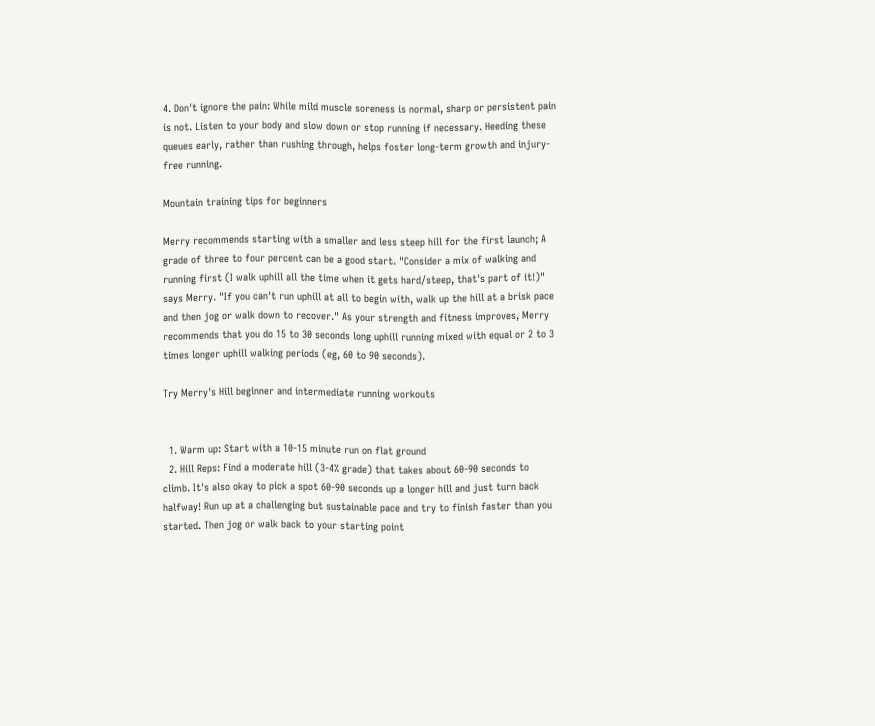4. Don't ignore the pain: While mild muscle soreness is normal, sharp or persistent pain is not. Listen to your body and slow down or stop running if necessary. Heeding these queues early, rather than rushing through, helps foster long-term growth and injury-free running.

Mountain training tips for beginners

Merry recommends starting with a smaller and less steep hill for the first launch; A grade of three to four percent can be a good start. "Consider a mix of walking and running first (I walk uphill all the time when it gets hard/steep, that's part of it!)" says Merry. "If you can't run uphill at all to begin with, walk up the hill at a brisk pace and then jog or walk down to recover." As your strength and fitness improves, Merry recommends that you do 15 to 30 seconds long uphill running mixed with equal or 2 to 3 times longer uphill walking periods (eg, 60 to 90 seconds).

Try Merry's Hill beginner and intermediate running workouts


  1. Warm up: Start with a 10-15 minute run on flat ground
  2. Hill Reps: Find a moderate hill (3-4% grade) that takes about 60-90 seconds to climb. It's also okay to pick a spot 60-90 seconds up a longer hill and just turn back halfway! Run up at a challenging but sustainable pace and try to finish faster than you started. Then jog or walk back to your starting point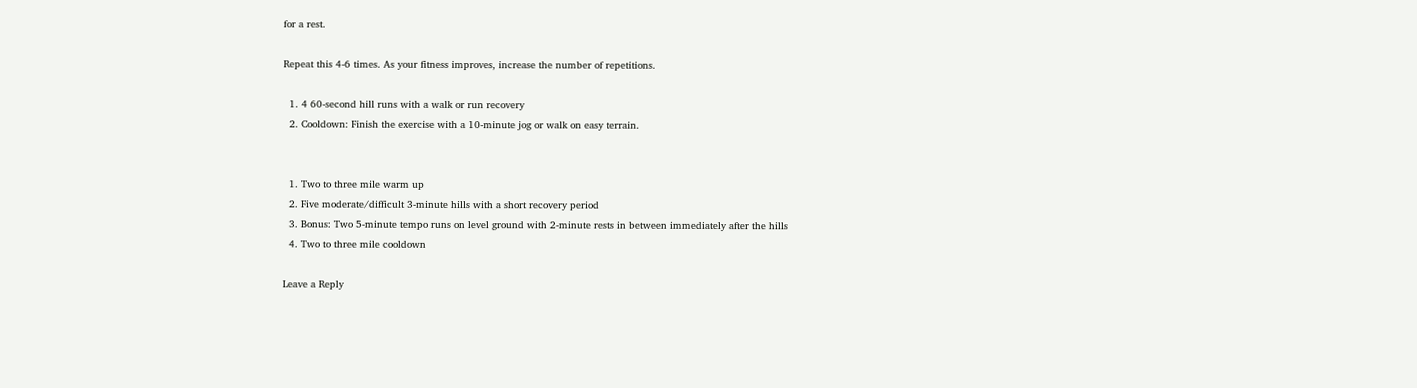for a rest.

Repeat this 4-6 times. As your fitness improves, increase the number of repetitions.

  1. 4 60-second hill runs with a walk or run recovery
  2. Cooldown: Finish the exercise with a 10-minute jog or walk on easy terrain.


  1. Two to three mile warm up
  2. Five moderate/difficult 3-minute hills with a short recovery period
  3. Bonus: Two 5-minute tempo runs on level ground with 2-minute rests in between immediately after the hills
  4. Two to three mile cooldown

Leave a Reply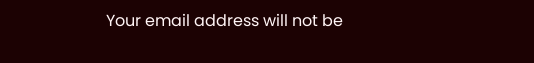Your email address will not be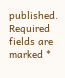published. Required fields are marked *